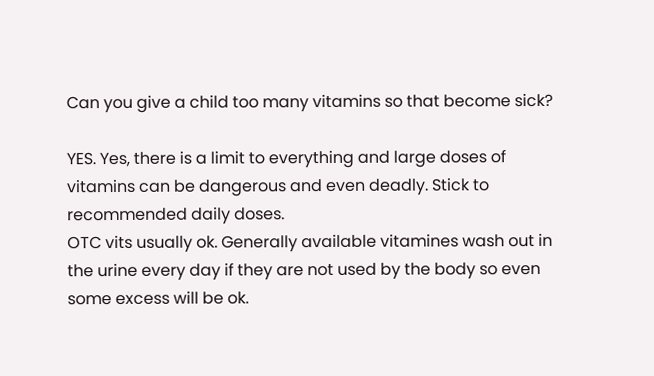Can you give a child too many vitamins so that become sick?

YES. Yes, there is a limit to everything and large doses of vitamins can be dangerous and even deadly. Stick to recommended daily doses.
OTC vits usually ok. Generally available vitamines wash out in the urine every day if they are not used by the body so even some excess will be ok.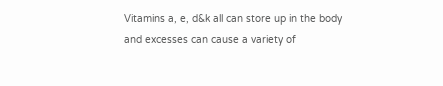Vitamins a, e, d&k all can store up in the body and excesses can cause a variety of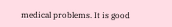medical problems. It is good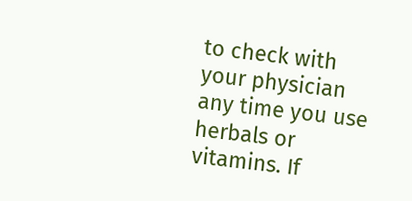to check with your physician any time you use herbals or vitamins. If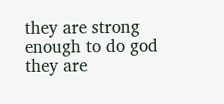they are strong enough to do god they are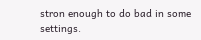stron enough to do bad in some settings.